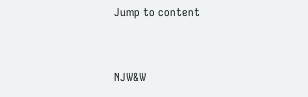Jump to content


NJW&W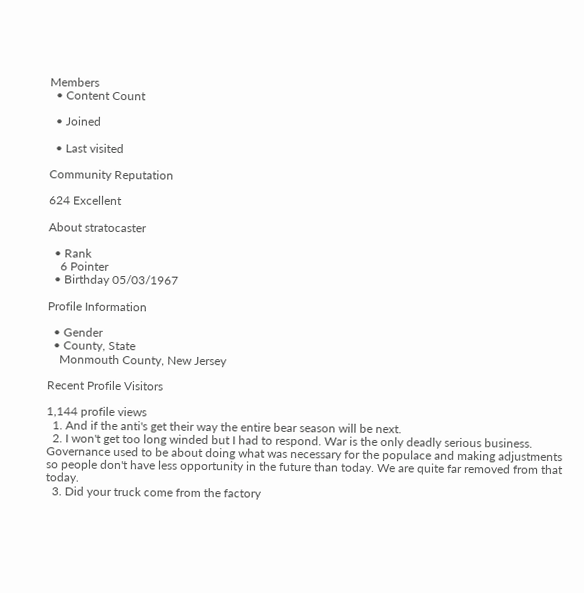Members
  • Content Count

  • Joined

  • Last visited

Community Reputation

624 Excellent

About stratocaster

  • Rank
    6 Pointer
  • Birthday 05/03/1967

Profile Information

  • Gender
  • County, State
    Monmouth County, New Jersey

Recent Profile Visitors

1,144 profile views
  1. And if the anti's get their way the entire bear season will be next.
  2. I won't get too long winded but I had to respond. War is the only deadly serious business. Governance used to be about doing what was necessary for the populace and making adjustments so people don't have less opportunity in the future than today. We are quite far removed from that today.
  3. Did your truck come from the factory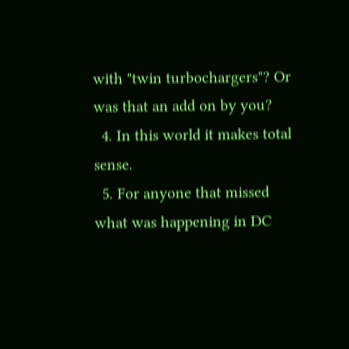with "twin turbochargers"? Or was that an add on by you?
  4. In this world it makes total sense.
  5. For anyone that missed what was happening in DC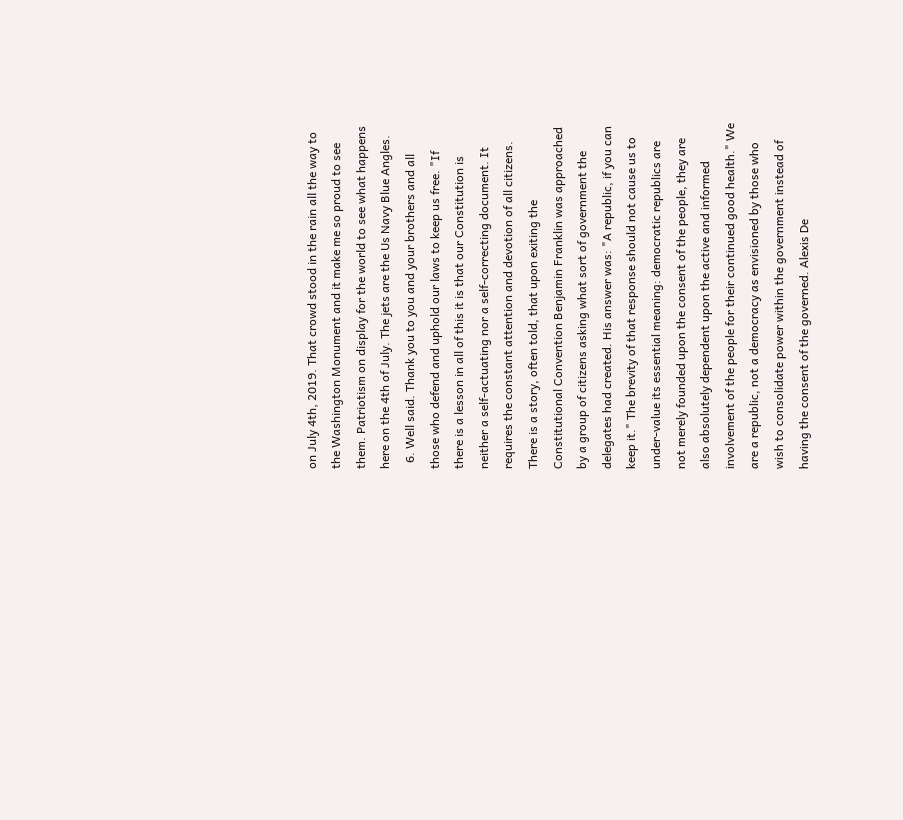on July 4th, 2019. That crowd stood in the rain all the way to the Washington Monument and it make me so proud to see them. Patriotism on display for the world to see what happens here on the 4th of July. The jets are the Us Navy Blue Angles.
  6. Well said. Thank you to you and your brothers and all those who defend and uphold our laws to keep us free. "If there is a lesson in all of this it is that our Constitution is neither a self-actuating nor a self-correcting document. It requires the constant attention and devotion of all citizens. There is a story, often told, that upon exiting the Constitutional Convention Benjamin Franklin was approached by a group of citizens asking what sort of government the delegates had created. His answer was: "A republic, if you can keep it." The brevity of that response should not cause us to under-value its essential meaning: democratic republics are not merely founded upon the consent of the people, they are also absolutely dependent upon the active and informed involvement of the people for their continued good health." We are a republic, not a democracy as envisioned by those who wish to consolidate power within the government instead of having the consent of the governed. Alexis De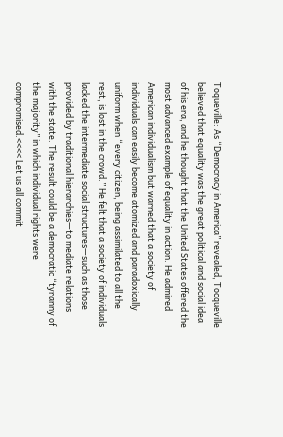Toqueville: As “Democracy in America” revealed, Tocqueville believed that equality was the great political and social idea of his era, and he thought that the United States offered the most advanced example of equality in action. He admired American individualism but warned that a society of individuals can easily become atomized and paradoxically uniform when “every citizen, being assimilated to all the rest, is lost in the crowd.” He felt that a society of individuals lacked the intermediate social structures—such as those provided by traditional hierarchies—to mediate relations with the state. The result could be a democratic “tyranny of the majority” in which individual rights were compromised.<<<< Let us all commit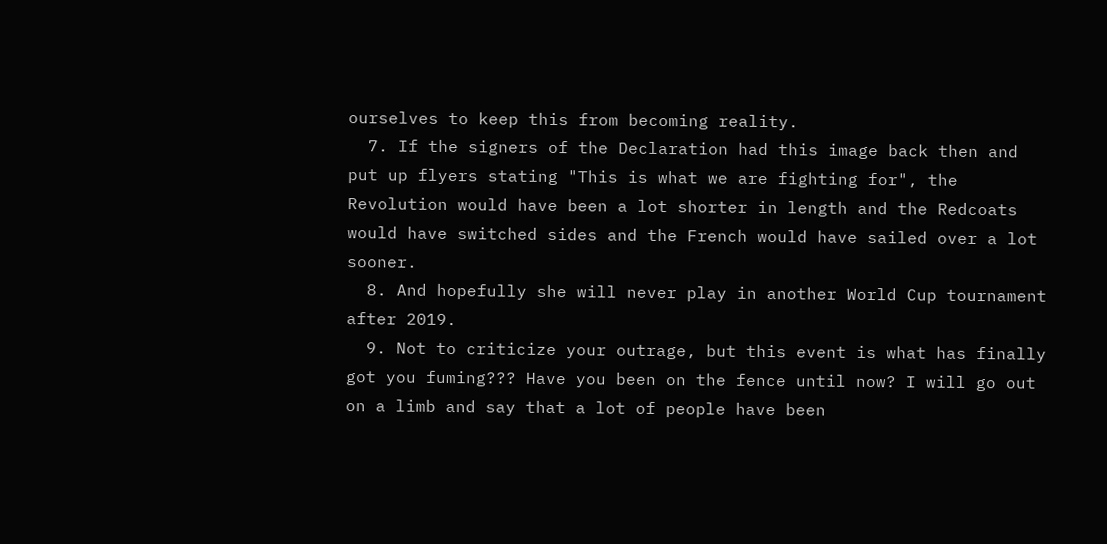ourselves to keep this from becoming reality.
  7. If the signers of the Declaration had this image back then and put up flyers stating "This is what we are fighting for", the Revolution would have been a lot shorter in length and the Redcoats would have switched sides and the French would have sailed over a lot sooner.
  8. And hopefully she will never play in another World Cup tournament after 2019.
  9. Not to criticize your outrage, but this event is what has finally got you fuming??? Have you been on the fence until now? I will go out on a limb and say that a lot of people have been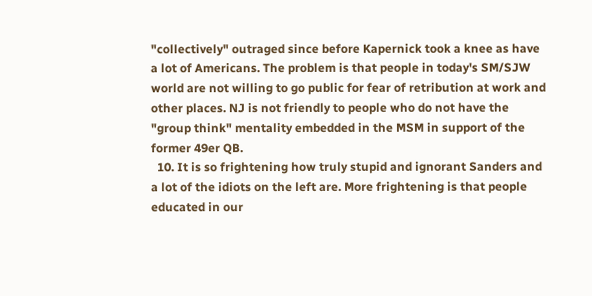"collectively" outraged since before Kapernick took a knee as have a lot of Americans. The problem is that people in today's SM/SJW world are not willing to go public for fear of retribution at work and other places. NJ is not friendly to people who do not have the "group think" mentality embedded in the MSM in support of the former 49er QB.
  10. It is so frightening how truly stupid and ignorant Sanders and a lot of the idiots on the left are. More frightening is that people educated in our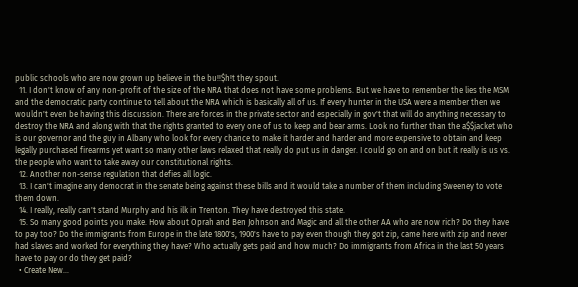public schools who are now grown up believe in the bu!!$h!t they spout.
  11. I don't know of any non-profit of the size of the NRA that does not have some problems. But we have to remember the lies the MSM and the democratic party continue to tell about the NRA which is basically all of us. If every hunter in the USA were a member then we wouldn't even be having this discussion. There are forces in the private sector and especially in gov't that will do anything necessary to destroy the NRA and along with that the rights granted to every one of us to keep and bear arms. Look no further than the a$$jacket who is our governor and the guy in Albany who look for every chance to make it harder and harder and more expensive to obtain and keep legally purchased firearms yet want so many other laws relaxed that really do put us in danger. I could go on and on but it really is us vs. the people who want to take away our constitutional rights.
  12. Another non-sense regulation that defies all logic.
  13. I can't imagine any democrat in the senate being against these bills and it would take a number of them including Sweeney to vote them down.
  14. I really, really can't stand Murphy and his ilk in Trenton. They have destroyed this state.
  15. So many good points you make. How about Oprah and Ben Johnson and Magic and all the other AA who are now rich? Do they have to pay too? Do the immigrants from Europe in the late 1800's, 1900's have to pay even though they got zip, came here with zip and never had slaves and worked for everything they have? Who actually gets paid and how much? Do immigrants from Africa in the last 50 years have to pay or do they get paid?
  • Create New...